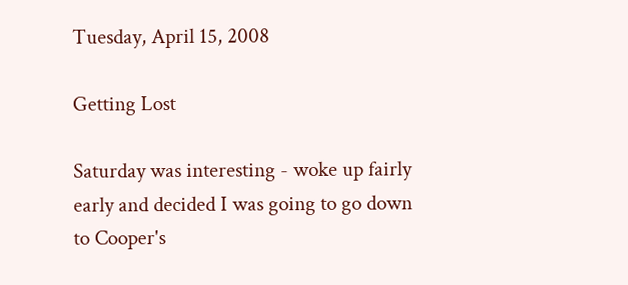Tuesday, April 15, 2008

Getting Lost

Saturday was interesting - woke up fairly early and decided I was going to go down to Cooper's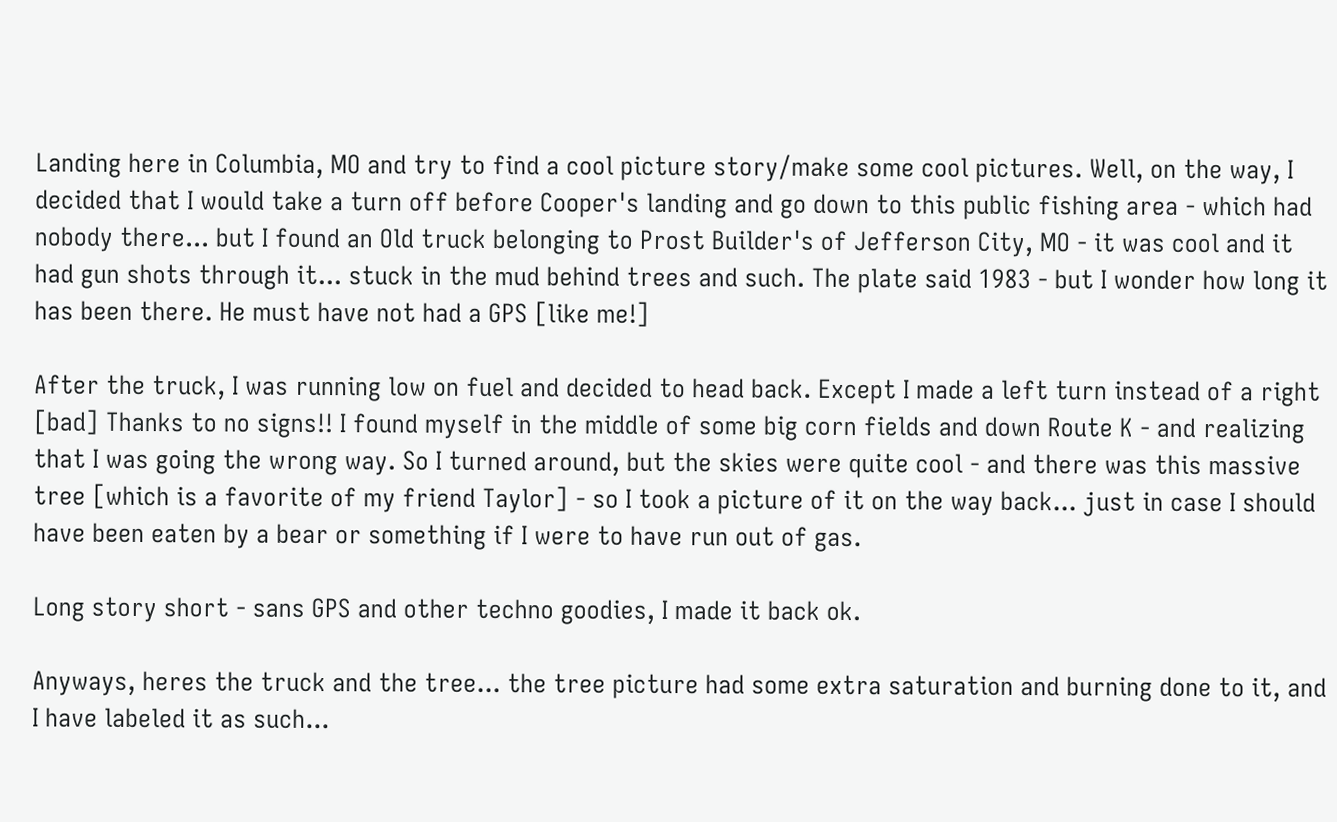Landing here in Columbia, MO and try to find a cool picture story/make some cool pictures. Well, on the way, I decided that I would take a turn off before Cooper's landing and go down to this public fishing area - which had nobody there... but I found an Old truck belonging to Prost Builder's of Jefferson City, MO - it was cool and it had gun shots through it... stuck in the mud behind trees and such. The plate said 1983 - but I wonder how long it has been there. He must have not had a GPS [like me!]

After the truck, I was running low on fuel and decided to head back. Except I made a left turn instead of a right [bad] Thanks to no signs!! I found myself in the middle of some big corn fields and down Route K - and realizing that I was going the wrong way. So I turned around, but the skies were quite cool - and there was this massive tree [which is a favorite of my friend Taylor] - so I took a picture of it on the way back... just in case I should have been eaten by a bear or something if I were to have run out of gas.

Long story short - sans GPS and other techno goodies, I made it back ok.

Anyways, heres the truck and the tree... the tree picture had some extra saturation and burning done to it, and I have labeled it as such...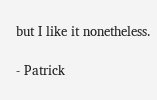but I like it nonetheless.

- Patrick